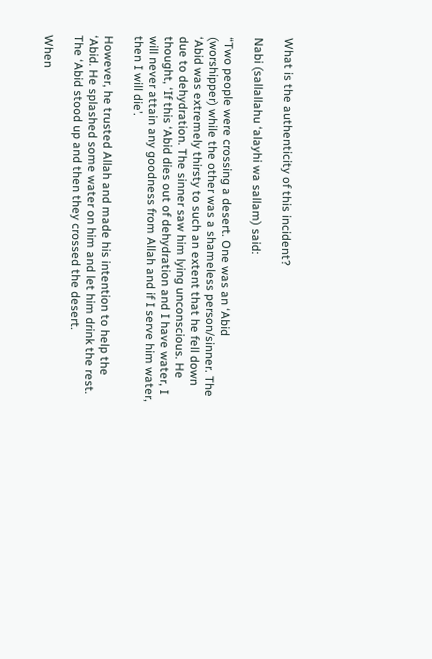What is the authenticity of this incident?

Nabi (sallallahu ‘alayhi wa sallam) said:

“Two people were crossing a desert. One was an ‘Abid (worshipper) while the other was a shameless person/sinner. The ‘Abid was extremely thirsty to such an extent that he fell down due to dehydration. The sinner saw him lying unconscious. He thought, ‘If this ‘Abid dies out of dehydration and I have water, I will never attain any goodness from Allah and if I serve him water, then I will die’.

However, he trusted Allah and made his intention to help the ‘Abid. He splashed some water on him and let him drink the rest. The ‘Abid stood up and then they crossed the desert.

When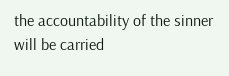the accountability of the sinner will be carried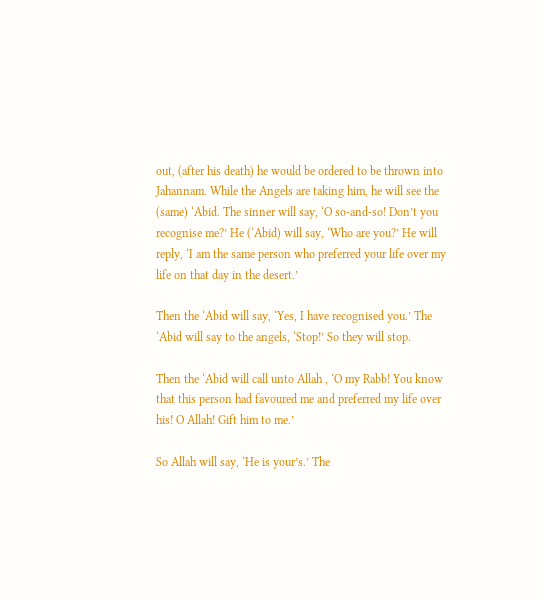out, (after his death) he would be ordered to be thrown into Jahannam. While the Angels are taking him, he will see the (same) ‘Abid. The sinner will say, ‘O so-and-so! Don’t you recognise me?’ He (‘Abid) will say, ‘Who are you?’ He will reply, ‘I am the same person who preferred your life over my life on that day in the desert.’

Then the ‘Abid will say, ‘Yes, I have recognised you.’ The ‘Abid will say to the angels, ‘Stop!’ So they will stop.

Then the ‘Abid will call unto Allah , ‘O my Rabb! You know that this person had favoured me and preferred my life over his! O Allah! Gift him to me.’

So Allah will say, ‘He is your’s.’ The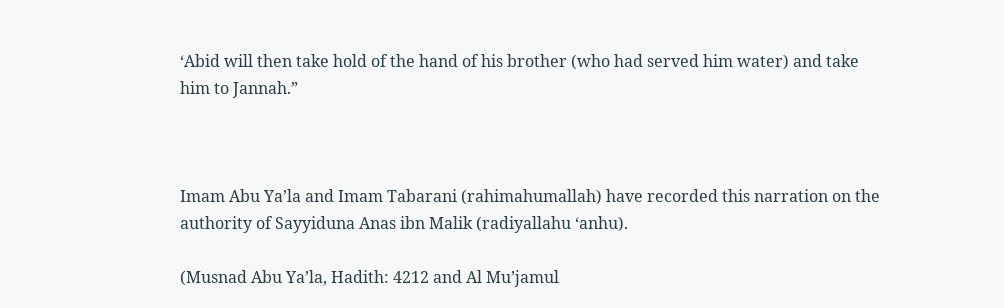‘Abid will then take hold of the hand of his brother (who had served him water) and take him to Jannah.”



Imam Abu Ya’la and Imam Tabarani (rahimahumallah) have recorded this narration on the authority of Sayyiduna Anas ibn Malik (radiyallahu ‘anhu).

(Musnad Abu Ya’la, Hadith: 4212 and Al Mu’jamul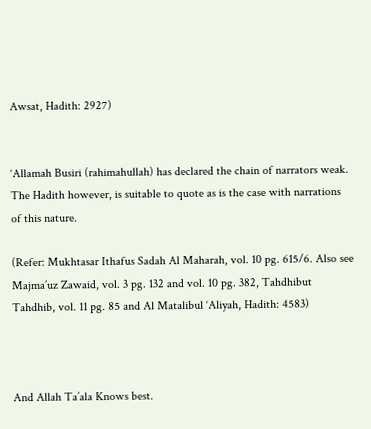Awsat, Hadith: 2927)


‘Allamah Busiri (rahimahullah) has declared the chain of narrators weak. The Hadith however, is suitable to quote as is the case with narrations of this nature.

(Refer: Mukhtasar Ithafus Sadah Al Maharah, vol. 10 pg. 615/6. Also see Majma’uz Zawaid, vol. 3 pg. 132 and vol. 10 pg. 382, Tahdhibut Tahdhib, vol. 11 pg. 85 and Al Matalibul ‘Aliyah, Hadith: 4583)



And Allah Ta’ala Knows best.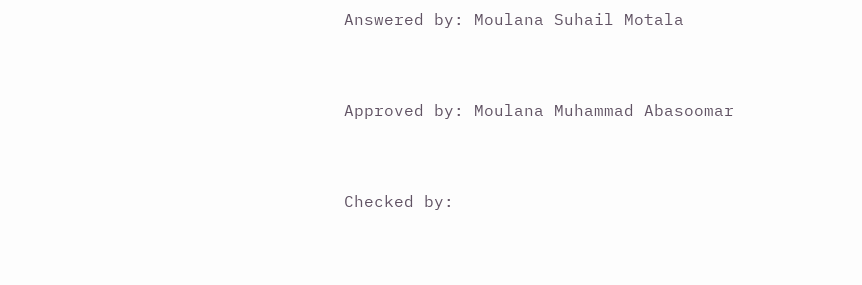Answered by: Moulana Suhail Motala


Approved by: Moulana Muhammad Abasoomar


Checked by: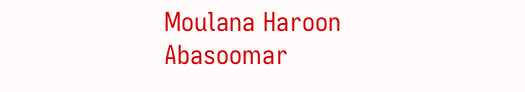Moulana Haroon Abasoomar